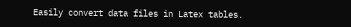Easily convert data files in Latex tables.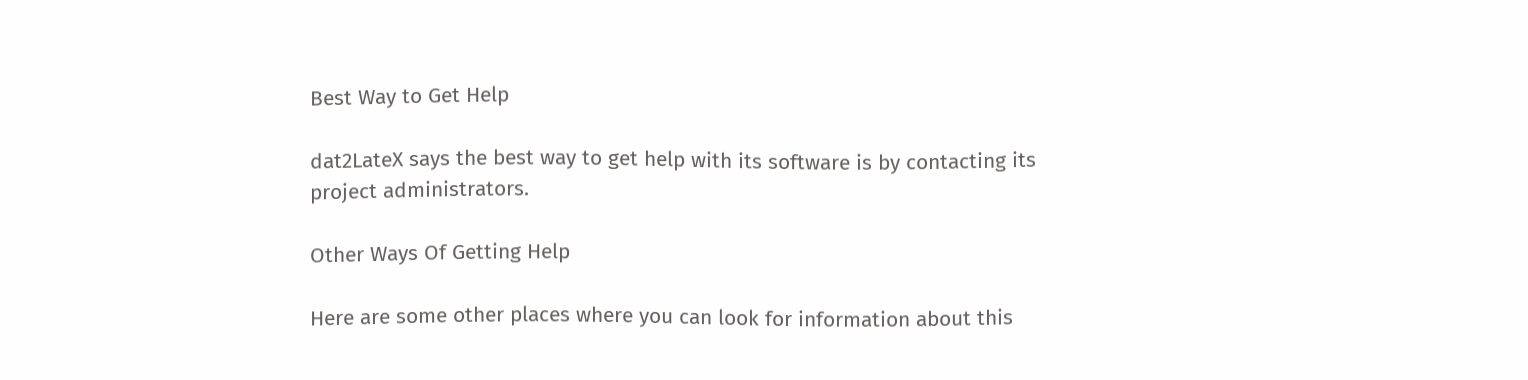Best Way to Get Help

dat2LateX says the best way to get help with its software is by contacting its project administrators.

Other Ways Of Getting Help

Here are some other places where you can look for information about this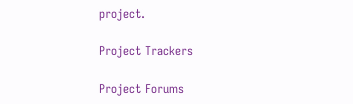project.

Project Trackers

Project Forums